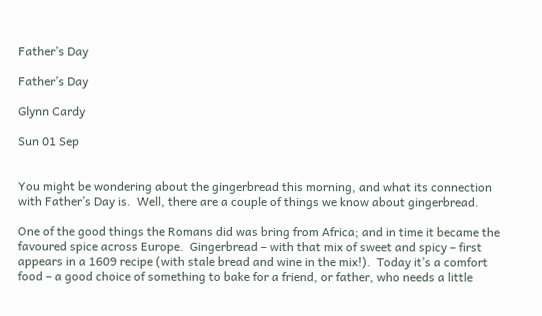Father’s Day

Father’s Day

Glynn Cardy

Sun 01 Sep


You might be wondering about the gingerbread this morning, and what its connection with Father’s Day is.  Well, there are a couple of things we know about gingerbread.

One of the good things the Romans did was bring from Africa; and in time it became the favoured spice across Europe.  Gingerbread – with that mix of sweet and spicy – first appears in a 1609 recipe (with stale bread and wine in the mix!).  Today it’s a comfort food – a good choice of something to bake for a friend, or father, who needs a little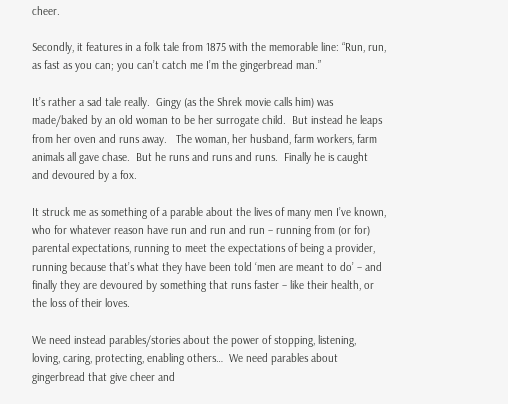cheer.

Secondly, it features in a folk tale from 1875 with the memorable line: “Run, run, as fast as you can; you can’t catch me I’m the gingerbread man.”

It’s rather a sad tale really.  Gingy (as the Shrek movie calls him) was made/baked by an old woman to be her surrogate child.  But instead he leaps from her oven and runs away.   The woman, her husband, farm workers, farm animals all gave chase.  But he runs and runs and runs.  Finally he is caught and devoured by a fox.

It struck me as something of a parable about the lives of many men I’ve known, who for whatever reason have run and run and run – running from (or for) parental expectations, running to meet the expectations of being a provider, running because that’s what they have been told ‘men are meant to do’ – and finally they are devoured by something that runs faster – like their health, or the loss of their loves.

We need instead parables/stories about the power of stopping, listening, loving, caring, protecting, enabling others…  We need parables about gingerbread that give cheer and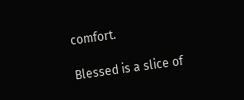comfort.

Blessed is a slice of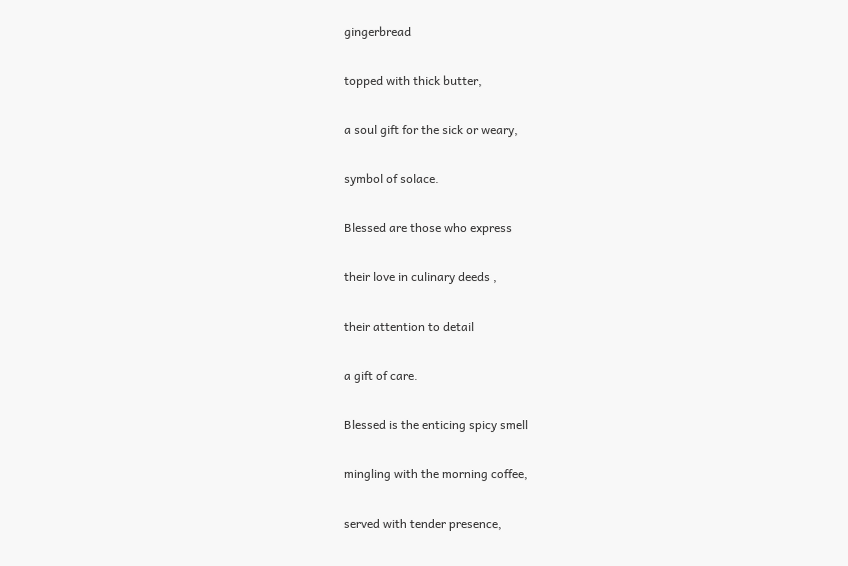gingerbread

topped with thick butter,

a soul gift for the sick or weary,

symbol of solace.

Blessed are those who express

their love in culinary deeds ,

their attention to detail

a gift of care.

Blessed is the enticing spicy smell

mingling with the morning coffee,

served with tender presence,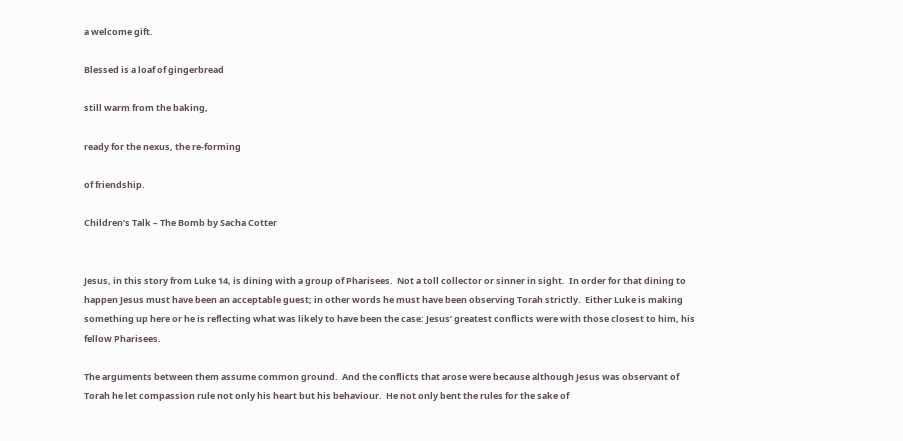a welcome gift.

Blessed is a loaf of gingerbread

still warm from the baking,

ready for the nexus, the re-forming

of friendship.

Children’s Talk – The Bomb by Sacha Cotter


Jesus, in this story from Luke 14, is dining with a group of Pharisees.  Not a toll collector or sinner in sight.  In order for that dining to happen Jesus must have been an acceptable guest; in other words he must have been observing Torah strictly.  Either Luke is making something up here or he is reflecting what was likely to have been the case: Jesus’ greatest conflicts were with those closest to him, his fellow Pharisees.

The arguments between them assume common ground.  And the conflicts that arose were because although Jesus was observant of Torah he let compassion rule not only his heart but his behaviour.  He not only bent the rules for the sake of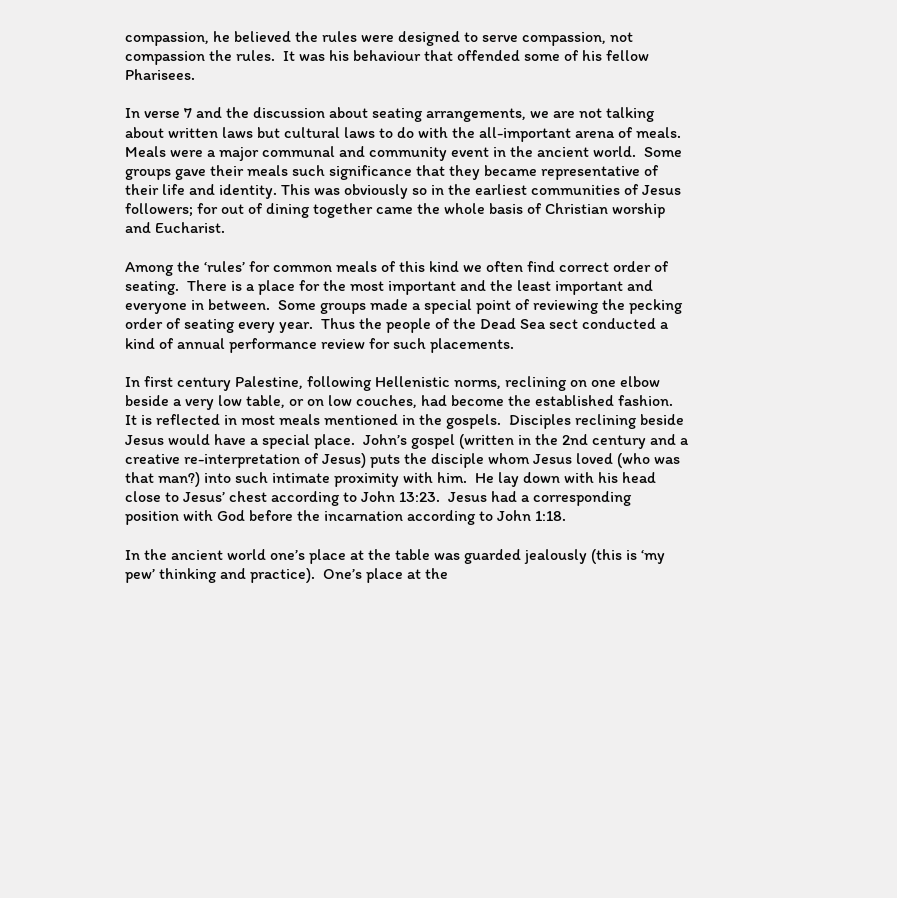compassion, he believed the rules were designed to serve compassion, not compassion the rules.  It was his behaviour that offended some of his fellow Pharisees.

In verse 7 and the discussion about seating arrangements, we are not talking about written laws but cultural laws to do with the all-important arena of meals.  Meals were a major communal and community event in the ancient world.  Some groups gave their meals such significance that they became representative of their life and identity. This was obviously so in the earliest communities of Jesus followers; for out of dining together came the whole basis of Christian worship and Eucharist.

Among the ‘rules’ for common meals of this kind we often find correct order of seating.  There is a place for the most important and the least important and everyone in between.  Some groups made a special point of reviewing the pecking order of seating every year.  Thus the people of the Dead Sea sect conducted a kind of annual performance review for such placements.

In first century Palestine, following Hellenistic norms, reclining on one elbow beside a very low table, or on low couches, had become the established fashion.  It is reflected in most meals mentioned in the gospels.  Disciples reclining beside Jesus would have a special place.  John’s gospel (written in the 2nd century and a creative re-interpretation of Jesus) puts the disciple whom Jesus loved (who was that man?) into such intimate proximity with him.  He lay down with his head close to Jesus’ chest according to John 13:23.  Jesus had a corresponding position with God before the incarnation according to John 1:18.

In the ancient world one’s place at the table was guarded jealously (this is ‘my pew’ thinking and practice).  One’s place at the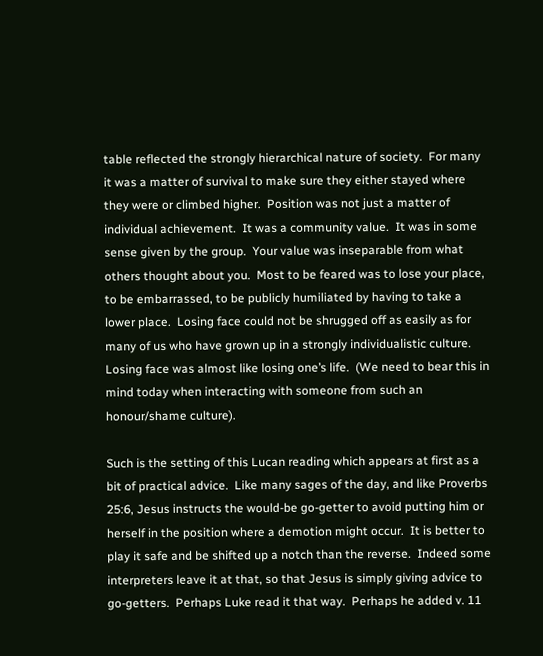table reflected the strongly hierarchical nature of society.  For many it was a matter of survival to make sure they either stayed where they were or climbed higher.  Position was not just a matter of individual achievement.  It was a community value.  It was in some sense given by the group.  Your value was inseparable from what others thought about you.  Most to be feared was to lose your place, to be embarrassed, to be publicly humiliated by having to take a lower place.  Losing face could not be shrugged off as easily as for many of us who have grown up in a strongly individualistic culture.  Losing face was almost like losing one’s life.  (We need to bear this in mind today when interacting with someone from such an honour/shame culture).

Such is the setting of this Lucan reading which appears at first as a bit of practical advice.  Like many sages of the day, and like Proverbs 25:6, Jesus instructs the would-be go-getter to avoid putting him or herself in the position where a demotion might occur.  It is better to play it safe and be shifted up a notch than the reverse.  Indeed some interpreters leave it at that, so that Jesus is simply giving advice to go-getters.  Perhaps Luke read it that way.  Perhaps he added v. 11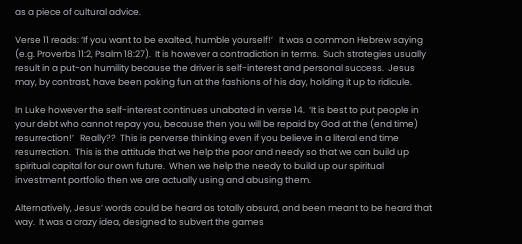as a piece of cultural advice.

Verse 11 reads: ‘If you want to be exalted, humble yourself!’   It was a common Hebrew saying (e.g. Proverbs 11:2, Psalm 18:27).  It is however a contradiction in terms.  Such strategies usually result in a put-on humility because the driver is self-interest and personal success.  Jesus may, by contrast, have been poking fun at the fashions of his day, holding it up to ridicule.

In Luke however the self-interest continues unabated in verse 14.  ‘It is best to put people in your debt who cannot repay you, because then you will be repaid by God at the (end time) resurrection!’   Really??  This is perverse thinking even if you believe in a literal end time resurrection.  This is the attitude that we help the poor and needy so that we can build up spiritual capital for our own future.  When we help the needy to build up our spiritual investment portfolio then we are actually using and abusing them.

Alternatively, Jesus’ words could be heard as totally absurd, and been meant to be heard that way.  It was a crazy idea, designed to subvert the games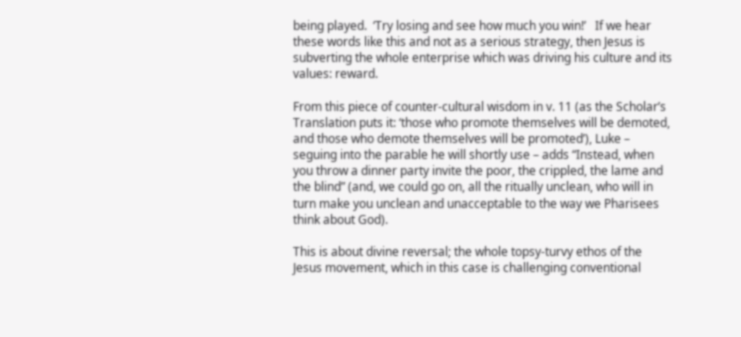being played.  ‘Try losing and see how much you win!’   If we hear these words like this and not as a serious strategy, then Jesus is subverting the whole enterprise which was driving his culture and its values: reward.

From this piece of counter-cultural wisdom in v. 11 (as the Scholar’s Translation puts it: ‘those who promote themselves will be demoted, and those who demote themselves will be promoted’), Luke – seguing into the parable he will shortly use – adds “Instead, when you throw a dinner party invite the poor, the crippled, the lame and the blind” (and, we could go on, all the ritually unclean, who will in turn make you unclean and unacceptable to the way we Pharisees think about God).

This is about divine reversal; the whole topsy-turvy ethos of the Jesus movement, which in this case is challenging conventional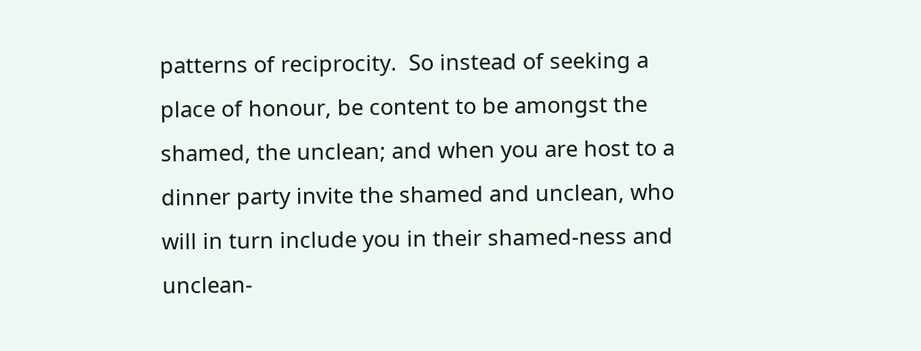patterns of reciprocity.  So instead of seeking a place of honour, be content to be amongst the shamed, the unclean; and when you are host to a dinner party invite the shamed and unclean, who will in turn include you in their shamed-ness and unclean-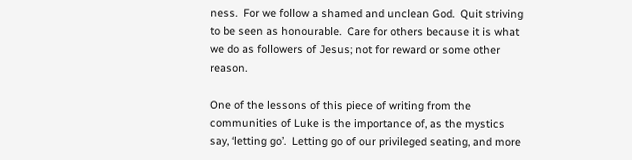ness.  For we follow a shamed and unclean God.  Quit striving to be seen as honourable.  Care for others because it is what we do as followers of Jesus; not for reward or some other reason.

One of the lessons of this piece of writing from the communities of Luke is the importance of, as the mystics say, ‘letting go’.  Letting go of our privileged seating, and more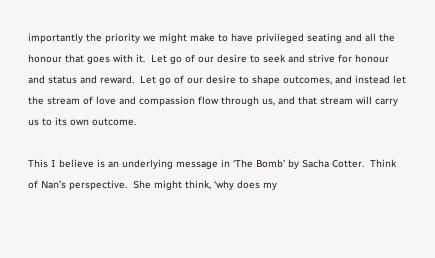importantly the priority we might make to have privileged seating and all the honour that goes with it.  Let go of our desire to seek and strive for honour and status and reward.  Let go of our desire to shape outcomes, and instead let the stream of love and compassion flow through us, and that stream will carry us to its own outcome.

This I believe is an underlying message in ‘The Bomb’ by Sacha Cotter.  Think of Nan’s perspective.  She might think, ‘why does my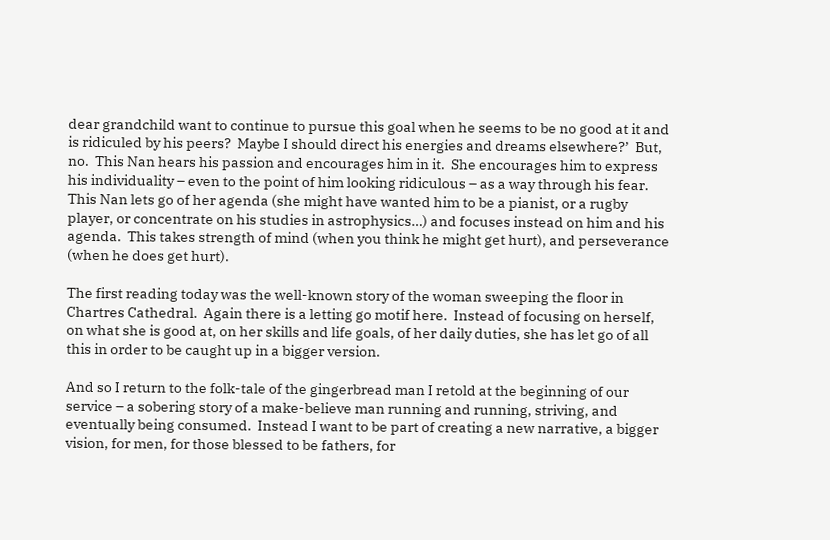dear grandchild want to continue to pursue this goal when he seems to be no good at it and is ridiculed by his peers?  Maybe I should direct his energies and dreams elsewhere?’  But, no.  This Nan hears his passion and encourages him in it.  She encourages him to express his individuality – even to the point of him looking ridiculous – as a way through his fear.  This Nan lets go of her agenda (she might have wanted him to be a pianist, or a rugby player, or concentrate on his studies in astrophysics…) and focuses instead on him and his agenda.  This takes strength of mind (when you think he might get hurt), and perseverance (when he does get hurt).

The first reading today was the well-known story of the woman sweeping the floor in Chartres Cathedral.  Again there is a letting go motif here.  Instead of focusing on herself, on what she is good at, on her skills and life goals, of her daily duties, she has let go of all this in order to be caught up in a bigger version.

And so I return to the folk-tale of the gingerbread man I retold at the beginning of our service – a sobering story of a make-believe man running and running, striving, and eventually being consumed.  Instead I want to be part of creating a new narrative, a bigger vision, for men, for those blessed to be fathers, for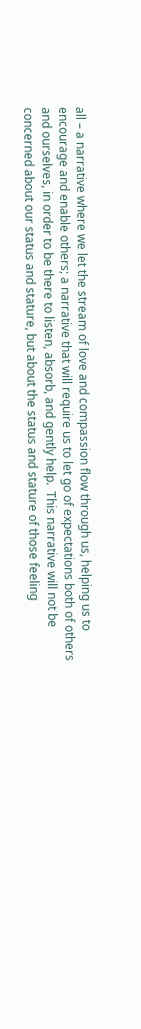all – a narrative where we let the stream of love and compassion flow through us, helping us to encourage and enable others; a narrative that will require us to let go of expectations both of others and ourselves, in order to be there to listen, absorb, and gently help.  This narrative will not be concerned about our status and stature, but about the status and stature of those feeling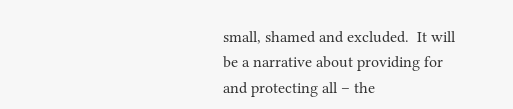small, shamed and excluded.  It will be a narrative about providing for and protecting all – the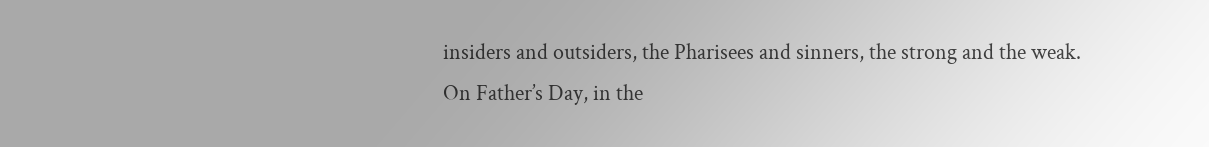insiders and outsiders, the Pharisees and sinners, the strong and the weak.  On Father’s Day, in the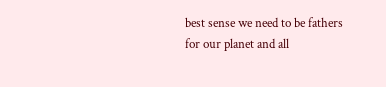best sense we need to be fathers for our planet and all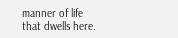manner of life that dwells here.